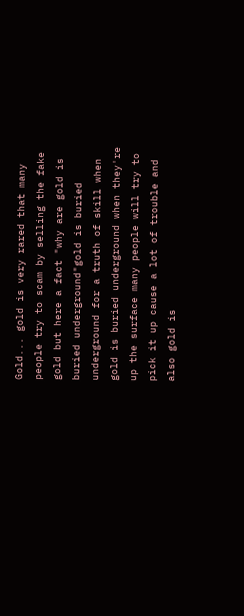Gold... gold is very rared that many people try to scam by selling the fake gold but here a fact "why are gold is buried underground"gold is buried underground for a truth of skill when gold is buried underground when they're up the surface many people will try to pick it up cause a lot of trouble and also gold is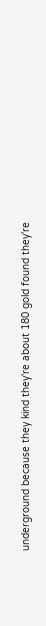underground because they kind they're about 180 gold found they're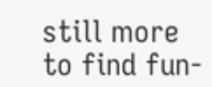still more to find fun-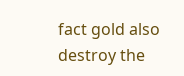fact gold also destroy the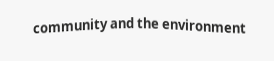community and the environment